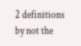2 definitions by not the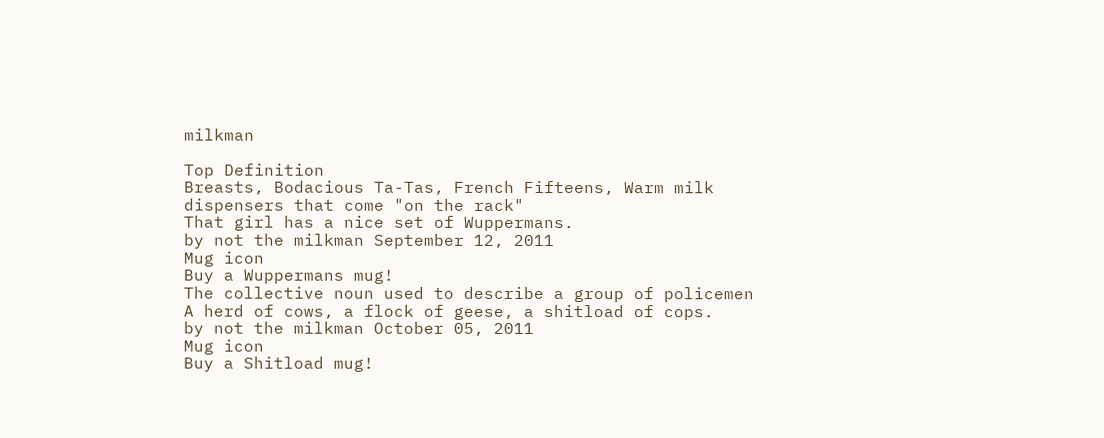milkman

Top Definition
Breasts, Bodacious Ta-Tas, French Fifteens, Warm milk dispensers that come "on the rack"
That girl has a nice set of Wuppermans.
by not the milkman September 12, 2011
Mug icon
Buy a Wuppermans mug!
The collective noun used to describe a group of policemen
A herd of cows, a flock of geese, a shitload of cops.
by not the milkman October 05, 2011
Mug icon
Buy a Shitload mug!